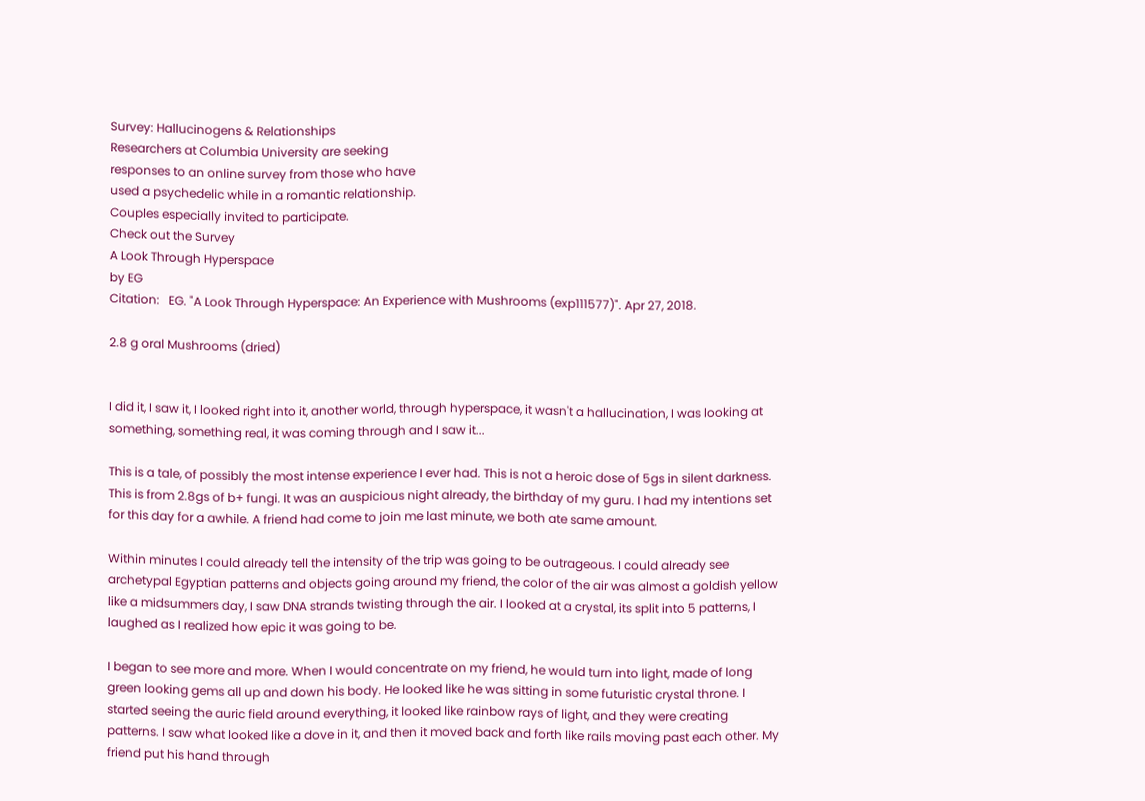Survey: Hallucinogens & Relationships
Researchers at Columbia University are seeking
responses to an online survey from those who have
used a psychedelic while in a romantic relationship.
Couples especially invited to participate.
Check out the Survey
A Look Through Hyperspace
by EG
Citation:   EG. "A Look Through Hyperspace: An Experience with Mushrooms (exp111577)". Apr 27, 2018.

2.8 g oral Mushrooms (dried)


I did it, I saw it, I looked right into it, another world, through hyperspace, it wasn't a hallucination, I was looking at something, something real, it was coming through and I saw it...

This is a tale, of possibly the most intense experience I ever had. This is not a heroic dose of 5gs in silent darkness. This is from 2.8gs of b+ fungi. It was an auspicious night already, the birthday of my guru. I had my intentions set for this day for a awhile. A friend had come to join me last minute, we both ate same amount.

Within minutes I could already tell the intensity of the trip was going to be outrageous. I could already see archetypal Egyptian patterns and objects going around my friend, the color of the air was almost a goldish yellow like a midsummers day, I saw DNA strands twisting through the air. I looked at a crystal, its split into 5 patterns, I laughed as I realized how epic it was going to be.

I began to see more and more. When I would concentrate on my friend, he would turn into light, made of long green looking gems all up and down his body. He looked like he was sitting in some futuristic crystal throne. I started seeing the auric field around everything, it looked like rainbow rays of light, and they were creating patterns. I saw what looked like a dove in it, and then it moved back and forth like rails moving past each other. My friend put his hand through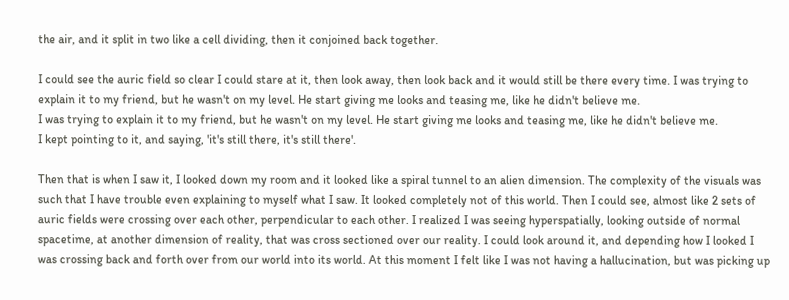the air, and it split in two like a cell dividing, then it conjoined back together.

I could see the auric field so clear I could stare at it, then look away, then look back and it would still be there every time. I was trying to explain it to my friend, but he wasn't on my level. He start giving me looks and teasing me, like he didn't believe me.
I was trying to explain it to my friend, but he wasn't on my level. He start giving me looks and teasing me, like he didn't believe me.
I kept pointing to it, and saying, 'it's still there, it's still there'.

Then that is when I saw it, I looked down my room and it looked like a spiral tunnel to an alien dimension. The complexity of the visuals was such that I have trouble even explaining to myself what I saw. It looked completely not of this world. Then I could see, almost like 2 sets of auric fields were crossing over each other, perpendicular to each other. I realized I was seeing hyperspatially, looking outside of normal spacetime, at another dimension of reality, that was cross sectioned over our reality. I could look around it, and depending how I looked I was crossing back and forth over from our world into its world. At this moment I felt like I was not having a hallucination, but was picking up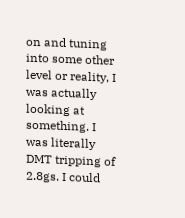on and tuning into some other level or reality, I was actually looking at something. I was literally DMT tripping of 2.8gs. I could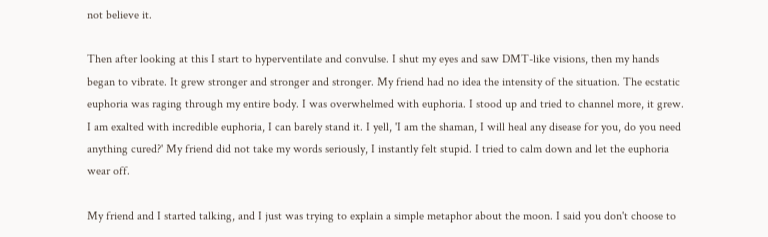not believe it.

Then after looking at this I start to hyperventilate and convulse. I shut my eyes and saw DMT-like visions, then my hands began to vibrate. It grew stronger and stronger and stronger. My friend had no idea the intensity of the situation. The ecstatic euphoria was raging through my entire body. I was overwhelmed with euphoria. I stood up and tried to channel more, it grew. I am exalted with incredible euphoria, I can barely stand it. I yell, 'I am the shaman, I will heal any disease for you, do you need anything cured?' My friend did not take my words seriously, I instantly felt stupid. I tried to calm down and let the euphoria wear off.

My friend and I started talking, and I just was trying to explain a simple metaphor about the moon. I said you don't choose to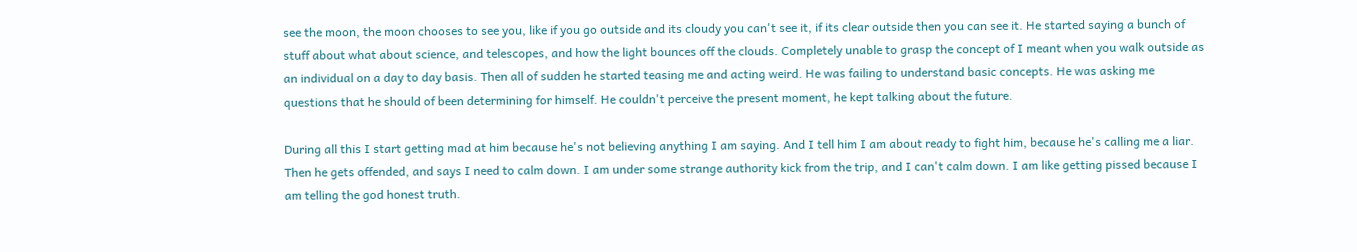see the moon, the moon chooses to see you, like if you go outside and its cloudy you can't see it, if its clear outside then you can see it. He started saying a bunch of stuff about what about science, and telescopes, and how the light bounces off the clouds. Completely unable to grasp the concept of I meant when you walk outside as an individual on a day to day basis. Then all of sudden he started teasing me and acting weird. He was failing to understand basic concepts. He was asking me questions that he should of been determining for himself. He couldn't perceive the present moment, he kept talking about the future.

During all this I start getting mad at him because he's not believing anything I am saying. And I tell him I am about ready to fight him, because he's calling me a liar. Then he gets offended, and says I need to calm down. I am under some strange authority kick from the trip, and I can't calm down. I am like getting pissed because I am telling the god honest truth.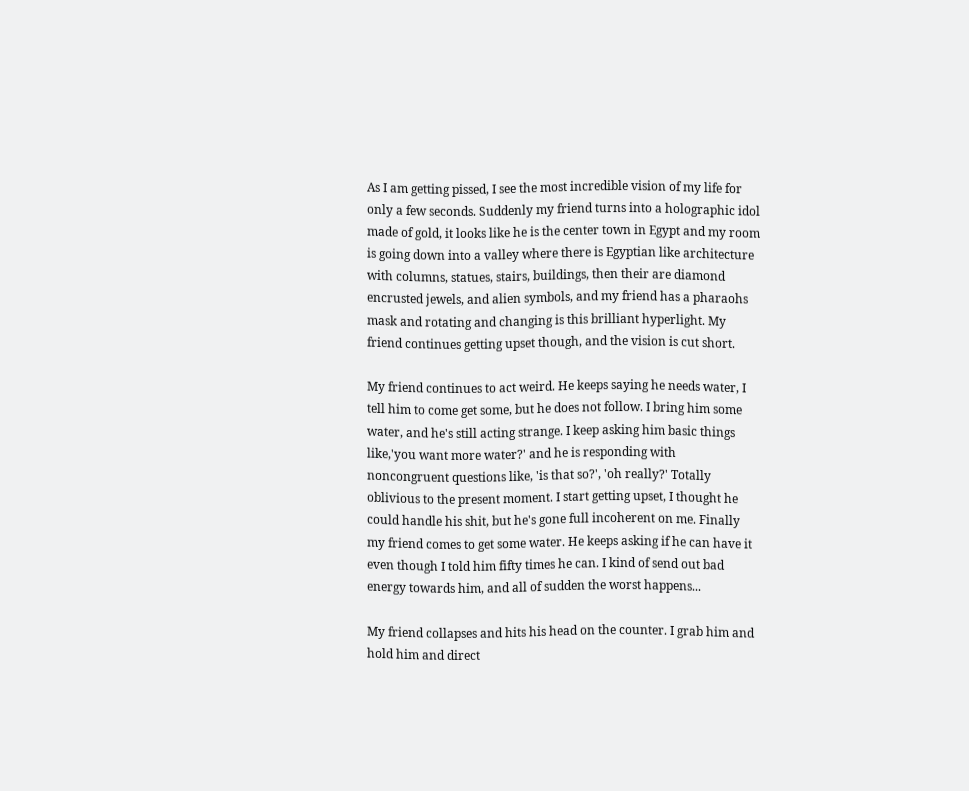As I am getting pissed, I see the most incredible vision of my life for only a few seconds. Suddenly my friend turns into a holographic idol made of gold, it looks like he is the center town in Egypt and my room is going down into a valley where there is Egyptian like architecture with columns, statues, stairs, buildings, then their are diamond encrusted jewels, and alien symbols, and my friend has a pharaohs mask and rotating and changing is this brilliant hyperlight. My friend continues getting upset though, and the vision is cut short.

My friend continues to act weird. He keeps saying he needs water, I tell him to come get some, but he does not follow. I bring him some water, and he's still acting strange. I keep asking him basic things like,'you want more water?' and he is responding with noncongruent questions like, 'is that so?', 'oh really?' Totally oblivious to the present moment. I start getting upset, I thought he could handle his shit, but he's gone full incoherent on me. Finally my friend comes to get some water. He keeps asking if he can have it even though I told him fifty times he can. I kind of send out bad energy towards him, and all of sudden the worst happens...

My friend collapses and hits his head on the counter. I grab him and hold him and direct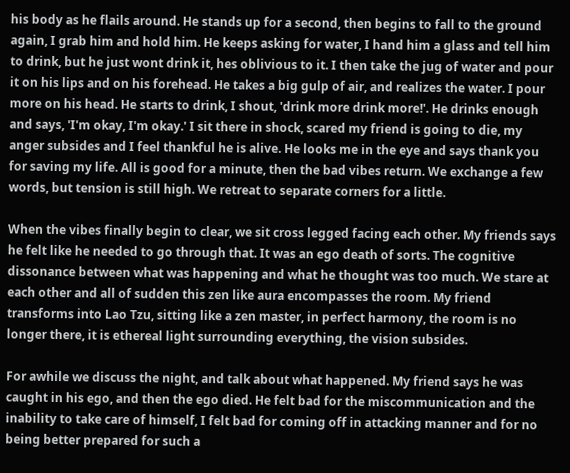his body as he flails around. He stands up for a second, then begins to fall to the ground again, I grab him and hold him. He keeps asking for water, I hand him a glass and tell him to drink, but he just wont drink it, hes oblivious to it. I then take the jug of water and pour it on his lips and on his forehead. He takes a big gulp of air, and realizes the water. I pour more on his head. He starts to drink, I shout, 'drink more drink more!'. He drinks enough and says, 'I'm okay, I'm okay.' I sit there in shock, scared my friend is going to die, my anger subsides and I feel thankful he is alive. He looks me in the eye and says thank you for saving my life. All is good for a minute, then the bad vibes return. We exchange a few words, but tension is still high. We retreat to separate corners for a little.

When the vibes finally begin to clear, we sit cross legged facing each other. My friends says he felt like he needed to go through that. It was an ego death of sorts. The cognitive dissonance between what was happening and what he thought was too much. We stare at each other and all of sudden this zen like aura encompasses the room. My friend transforms into Lao Tzu, sitting like a zen master, in perfect harmony, the room is no longer there, it is ethereal light surrounding everything, the vision subsides.

For awhile we discuss the night, and talk about what happened. My friend says he was caught in his ego, and then the ego died. He felt bad for the miscommunication and the inability to take care of himself, I felt bad for coming off in attacking manner and for no being better prepared for such a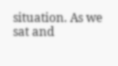situation. As we sat and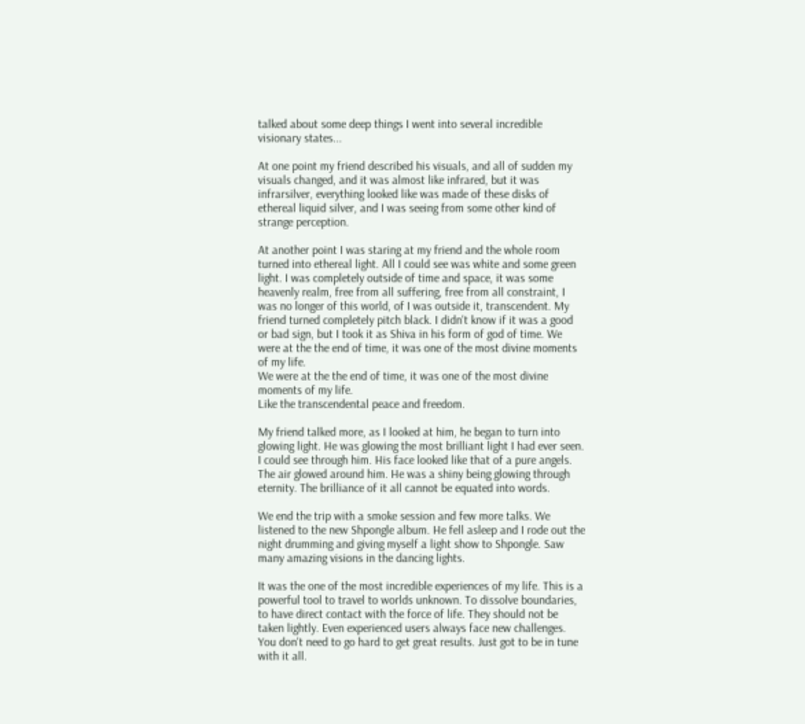talked about some deep things I went into several incredible visionary states...

At one point my friend described his visuals, and all of sudden my visuals changed, and it was almost like infrared, but it was infrarsilver, everything looked like was made of these disks of ethereal liquid silver, and I was seeing from some other kind of strange perception.

At another point I was staring at my friend and the whole room turned into ethereal light. All I could see was white and some green light. I was completely outside of time and space, it was some heavenly realm, free from all suffering, free from all constraint, I was no longer of this world, of I was outside it, transcendent. My friend turned completely pitch black. I didn't know if it was a good or bad sign, but I took it as Shiva in his form of god of time. We were at the the end of time, it was one of the most divine moments of my life.
We were at the the end of time, it was one of the most divine moments of my life.
Like the transcendental peace and freedom.

My friend talked more, as I looked at him, he began to turn into glowing light. He was glowing the most brilliant light I had ever seen. I could see through him. His face looked like that of a pure angels. The air glowed around him. He was a shiny being glowing through eternity. The brilliance of it all cannot be equated into words.

We end the trip with a smoke session and few more talks. We listened to the new Shpongle album. He fell asleep and I rode out the night drumming and giving myself a light show to Shpongle. Saw many amazing visions in the dancing lights.

It was the one of the most incredible experiences of my life. This is a powerful tool to travel to worlds unknown. To dissolve boundaries, to have direct contact with the force of life. They should not be taken lightly. Even experienced users always face new challenges. You don't need to go hard to get great results. Just got to be in tune with it all.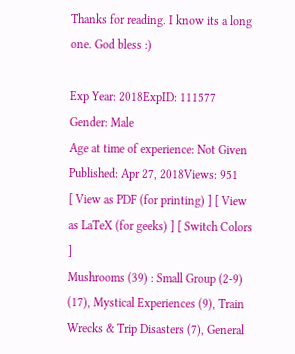Thanks for reading. I know its a long one. God bless :)

Exp Year: 2018ExpID: 111577
Gender: Male
Age at time of experience: Not Given
Published: Apr 27, 2018Views: 951
[ View as PDF (for printing) ] [ View as LaTeX (for geeks) ] [ Switch Colors ]
Mushrooms (39) : Small Group (2-9) (17), Mystical Experiences (9), Train Wrecks & Trip Disasters (7), General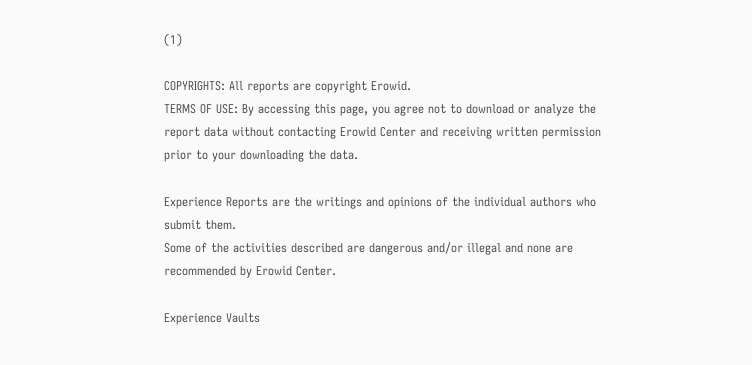(1)

COPYRIGHTS: All reports are copyright Erowid.
TERMS OF USE: By accessing this page, you agree not to download or analyze the report data without contacting Erowid Center and receiving written permission prior to your downloading the data.

Experience Reports are the writings and opinions of the individual authors who submit them.
Some of the activities described are dangerous and/or illegal and none are recommended by Erowid Center.

Experience Vaults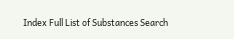Index Full List of Substances Search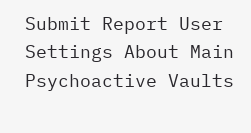Submit Report User Settings About Main Psychoactive Vaults